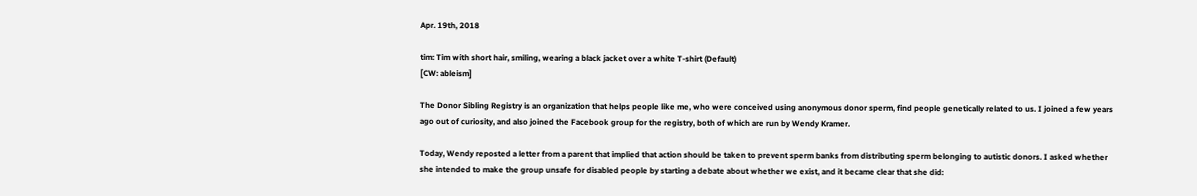Apr. 19th, 2018

tim: Tim with short hair, smiling, wearing a black jacket over a white T-shirt (Default)
[CW: ableism]

The Donor Sibling Registry is an organization that helps people like me, who were conceived using anonymous donor sperm, find people genetically related to us. I joined a few years ago out of curiosity, and also joined the Facebook group for the registry, both of which are run by Wendy Kramer.

Today, Wendy reposted a letter from a parent that implied that action should be taken to prevent sperm banks from distributing sperm belonging to autistic donors. I asked whether she intended to make the group unsafe for disabled people by starting a debate about whether we exist, and it became clear that she did: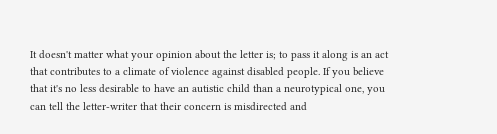It doesn't matter what your opinion about the letter is; to pass it along is an act that contributes to a climate of violence against disabled people. If you believe that it's no less desirable to have an autistic child than a neurotypical one, you can tell the letter-writer that their concern is misdirected and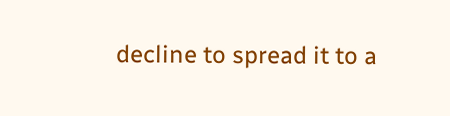decline to spread it to a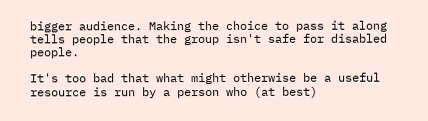bigger audience. Making the choice to pass it along tells people that the group isn't safe for disabled people.

It's too bad that what might otherwise be a useful resource is run by a person who (at best)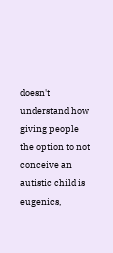doesn't understand how giving people the option to not conceive an autistic child is eugenics,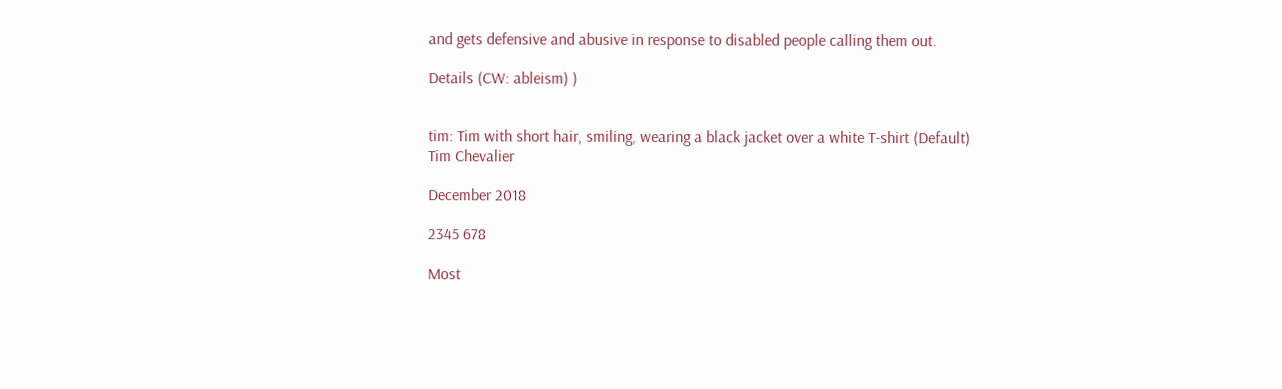and gets defensive and abusive in response to disabled people calling them out.

Details (CW: ableism) )


tim: Tim with short hair, smiling, wearing a black jacket over a white T-shirt (Default)
Tim Chevalier

December 2018

2345 678

Most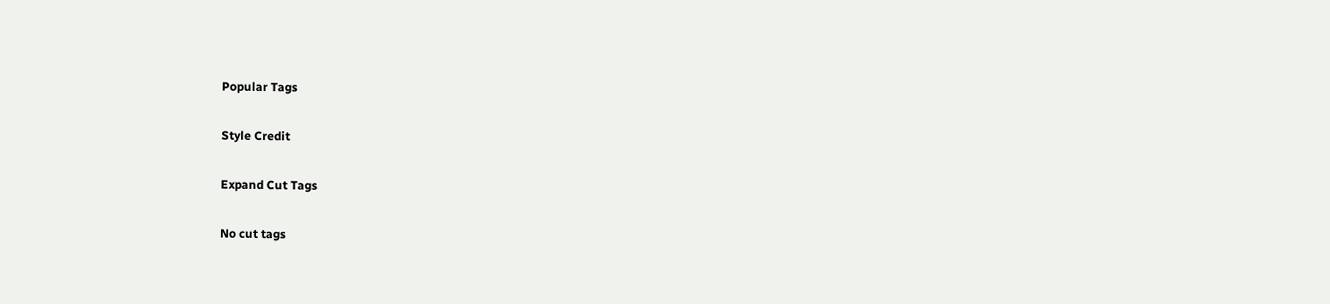Popular Tags

Style Credit

Expand Cut Tags

No cut tags